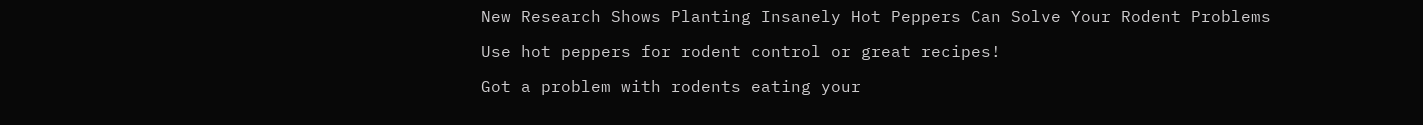New Research Shows Planting Insanely Hot Peppers Can Solve Your Rodent Problems

Use hot peppers for rodent control or great recipes!

Got a problem with rodents eating your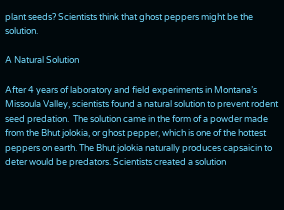plant seeds? Scientists think that ghost peppers might be the solution.

A Natural Solution

After 4 years of laboratory and field experiments in Montana’s Missoula Valley, scientists found a natural solution to prevent rodent seed predation.  The solution came in the form of a powder made from the Bhut jolokia, or ghost pepper, which is one of the hottest peppers on earth. The Bhut jolokia naturally produces capsaicin to deter would be predators. Scientists created a solution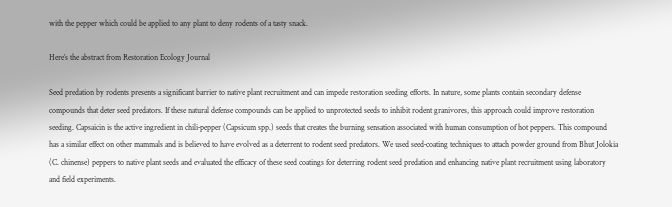with the pepper which could be applied to any plant to deny rodents of a tasty snack.

Here’s the abstract from Restoration Ecology Journal

Seed predation by rodents presents a significant barrier to native plant recruitment and can impede restoration seeding efforts. In nature, some plants contain secondary defense compounds that deter seed predators. If these natural defense compounds can be applied to unprotected seeds to inhibit rodent granivores, this approach could improve restoration seeding. Capsaicin is the active ingredient in chili‐pepper (Capsicum spp.) seeds that creates the burning sensation associated with human consumption of hot peppers. This compound has a similar effect on other mammals and is believed to have evolved as a deterrent to rodent seed predators. We used seed‐coating techniques to attach powder ground from Bhut Jolokia (C. chinense) peppers to native plant seeds and evaluated the efficacy of these seed coatings for deterring rodent seed predation and enhancing native plant recruitment using laboratory and field experiments.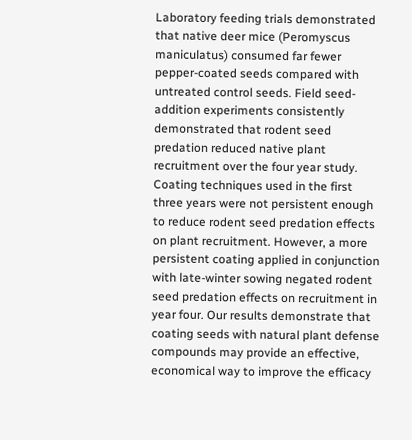Laboratory feeding trials demonstrated that native deer mice (Peromyscus maniculatus) consumed far fewer pepper‐coated seeds compared with untreated control seeds. Field seed‐addition experiments consistently demonstrated that rodent seed predation reduced native plant recruitment over the four year study. Coating techniques used in the first three years were not persistent enough to reduce rodent seed predation effects on plant recruitment. However, a more persistent coating applied in conjunction with late‐winter sowing negated rodent seed predation effects on recruitment in year four. Our results demonstrate that coating seeds with natural plant defense compounds may provide an effective, economical way to improve the efficacy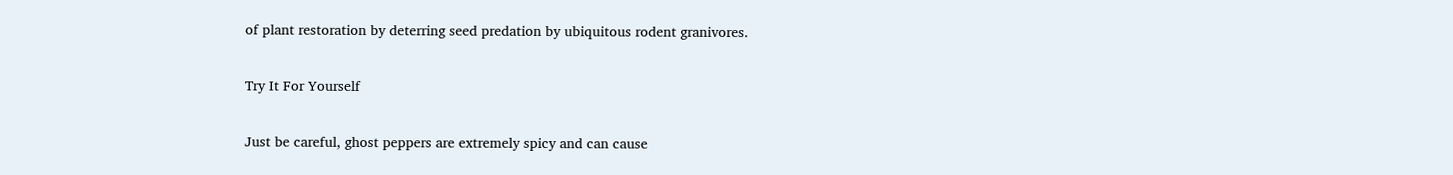of plant restoration by deterring seed predation by ubiquitous rodent granivores.

Try It For Yourself

Just be careful, ghost peppers are extremely spicy and can cause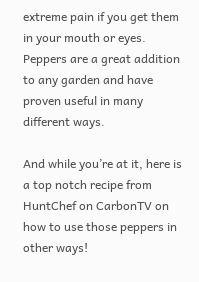extreme pain if you get them in your mouth or eyes. Peppers are a great addition to any garden and have proven useful in many different ways.

And while you’re at it, here is a top notch recipe from HuntChef on CarbonTV on how to use those peppers in other ways!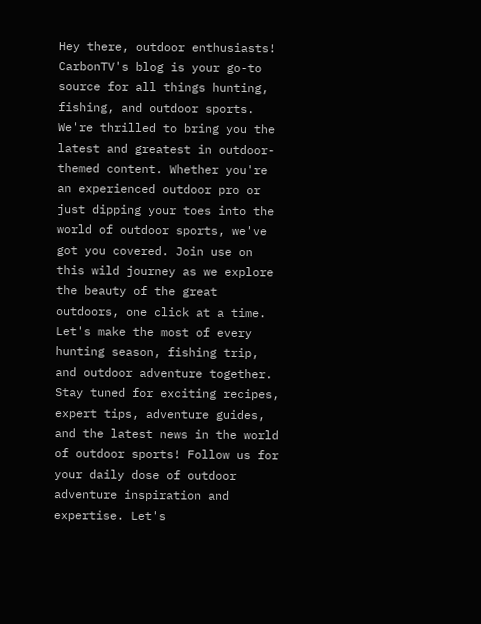Hey there, outdoor enthusiasts! CarbonTV's blog is your go-to source for all things hunting, fishing, and outdoor sports. We're thrilled to bring you the latest and greatest in outdoor-themed content. Whether you're an experienced outdoor pro or just dipping your toes into the world of outdoor sports, we've got you covered. Join use on this wild journey as we explore the beauty of the great outdoors, one click at a time. Let's make the most of every hunting season, fishing trip, and outdoor adventure together. Stay tuned for exciting recipes, expert tips, adventure guides, and the latest news in the world of outdoor sports! Follow us for your daily dose of outdoor adventure inspiration and expertise. Let's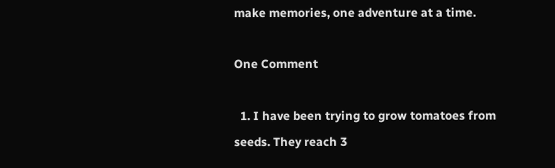make memories, one adventure at a time.

One Comment

  1. I have been trying to grow tomatoes from seeds. They reach 3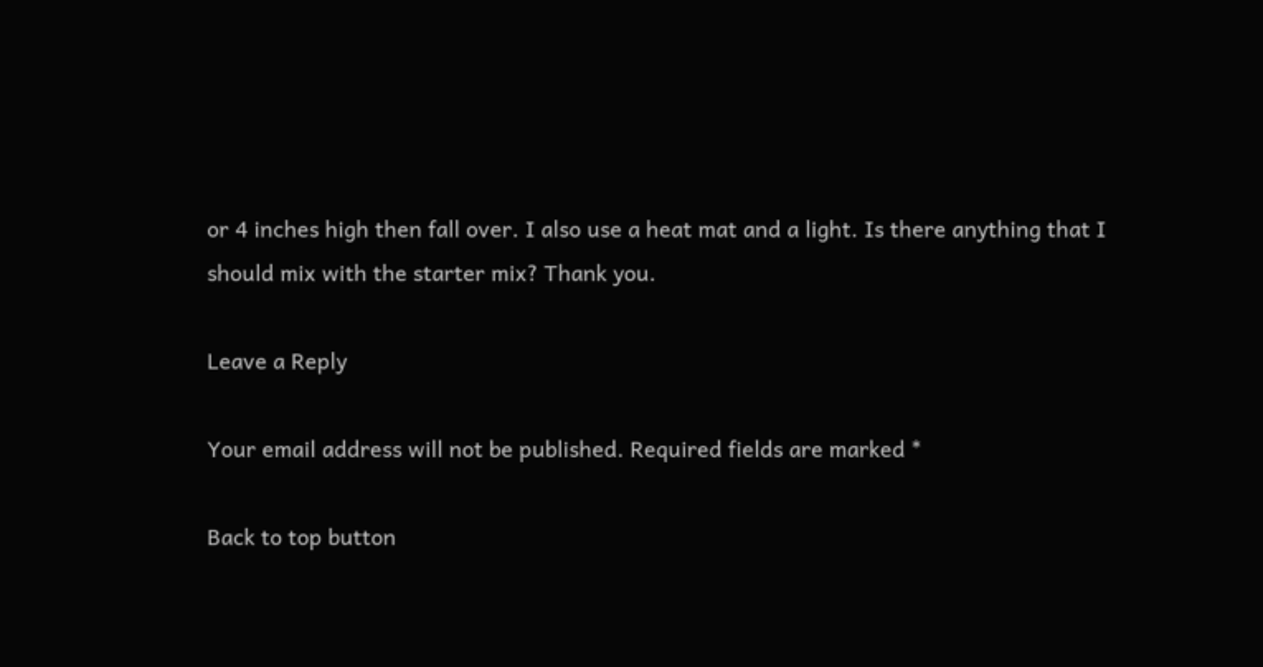or 4 inches high then fall over. I also use a heat mat and a light. Is there anything that I should mix with the starter mix? Thank you.

Leave a Reply

Your email address will not be published. Required fields are marked *

Back to top button